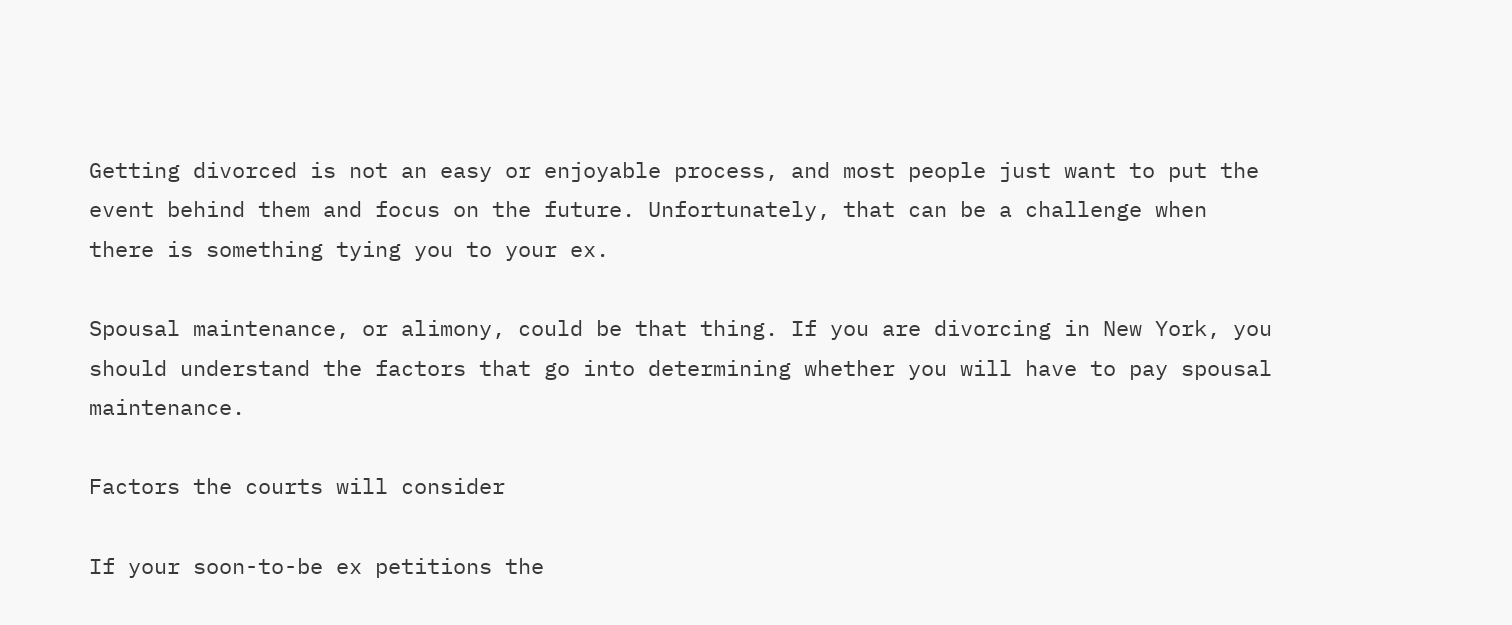Getting divorced is not an easy or enjoyable process, and most people just want to put the event behind them and focus on the future. Unfortunately, that can be a challenge when there is something tying you to your ex.

Spousal maintenance, or alimony, could be that thing. If you are divorcing in New York, you should understand the factors that go into determining whether you will have to pay spousal maintenance.

Factors the courts will consider

If your soon-to-be ex petitions the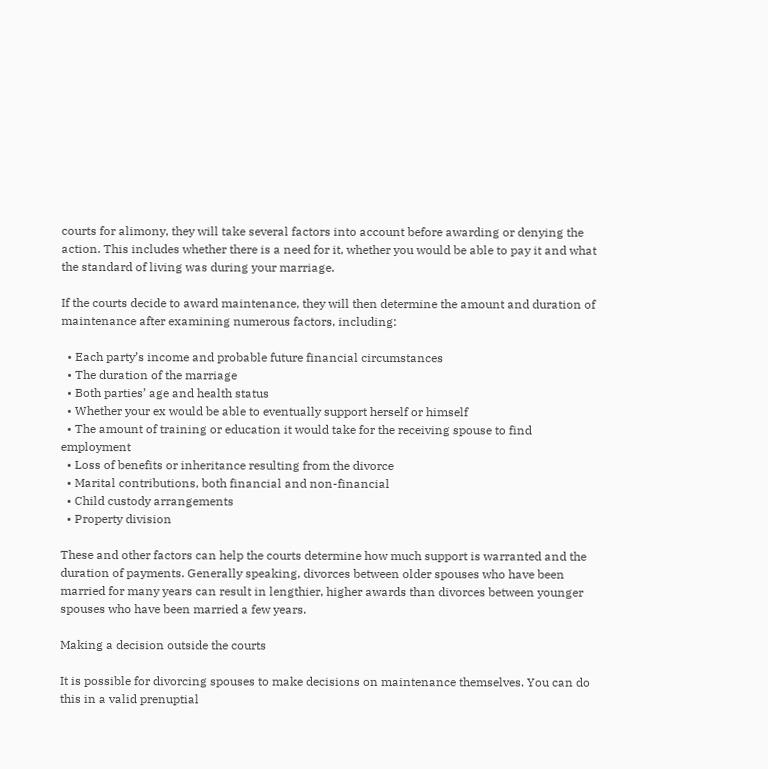courts for alimony, they will take several factors into account before awarding or denying the action. This includes whether there is a need for it, whether you would be able to pay it and what the standard of living was during your marriage.

If the courts decide to award maintenance, they will then determine the amount and duration of maintenance after examining numerous factors, including:

  • Each party’s income and probable future financial circumstances
  • The duration of the marriage
  • Both parties’ age and health status
  • Whether your ex would be able to eventually support herself or himself
  • The amount of training or education it would take for the receiving spouse to find employment
  • Loss of benefits or inheritance resulting from the divorce
  • Marital contributions, both financial and non-financial
  • Child custody arrangements
  • Property division

These and other factors can help the courts determine how much support is warranted and the duration of payments. Generally speaking, divorces between older spouses who have been married for many years can result in lengthier, higher awards than divorces between younger spouses who have been married a few years.

Making a decision outside the courts

It is possible for divorcing spouses to make decisions on maintenance themselves. You can do this in a valid prenuptial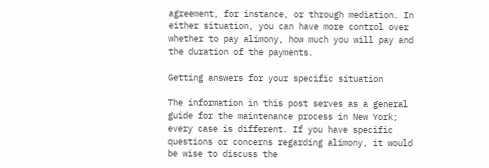agreement, for instance, or through mediation. In either situation, you can have more control over whether to pay alimony, how much you will pay and the duration of the payments.

Getting answers for your specific situation

The information in this post serves as a general guide for the maintenance process in New York; every case is different. If you have specific questions or concerns regarding alimony, it would be wise to discuss the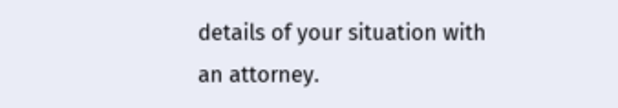details of your situation with an attorney.